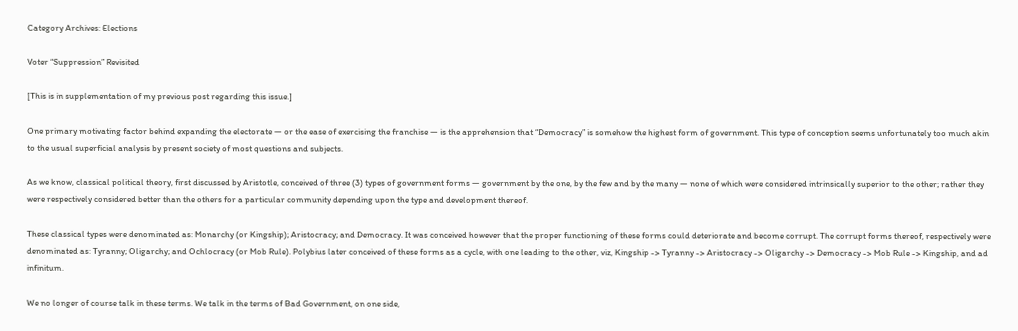Category Archives: Elections

Voter “Suppression” Revisited

[This is in supplementation of my previous post regarding this issue.]

One primary motivating factor behind expanding the electorate — or the ease of exercising the franchise — is the apprehension that “Democracy” is somehow the highest form of government. This type of conception seems unfortunately too much akin to the usual superficial analysis by present society of most questions and subjects.

As we know, classical political theory, first discussed by Aristotle, conceived of three (3) types of government forms — government by the one, by the few and by the many — none of which were considered intrinsically superior to the other; rather they were respectively considered better than the others for a particular community depending upon the type and development thereof.

These classical types were denominated as: Monarchy (or Kingship); Aristocracy; and Democracy. It was conceived however that the proper functioning of these forms could deteriorate and become corrupt. The corrupt forms thereof, respectively were denominated as: Tyranny; Oligarchy; and Ochlocracy (or Mob Rule). Polybius later conceived of these forms as a cycle, with one leading to the other, viz, Kingship -> Tyranny -> Aristocracy -> Oligarchy -> Democracy -> Mob Rule -> Kingship, and ad infinitum.

We no longer of course talk in these terms. We talk in the terms of Bad Government, on one side,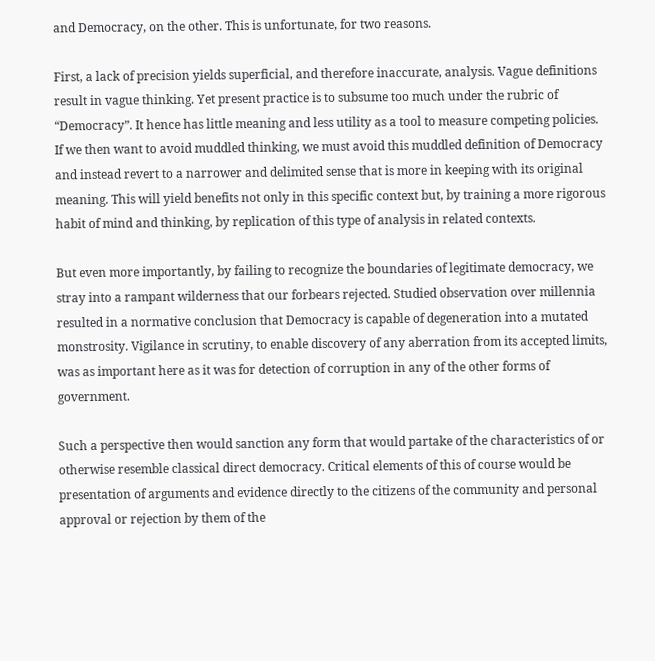and Democracy, on the other. This is unfortunate, for two reasons.

First, a lack of precision yields superficial, and therefore inaccurate, analysis. Vague definitions result in vague thinking. Yet present practice is to subsume too much under the rubric of “Democracy”. It hence has little meaning and less utility as a tool to measure competing policies. If we then want to avoid muddled thinking, we must avoid this muddled definition of Democracy and instead revert to a narrower and delimited sense that is more in keeping with its original meaning. This will yield benefits not only in this specific context but, by training a more rigorous habit of mind and thinking, by replication of this type of analysis in related contexts.

But even more importantly, by failing to recognize the boundaries of legitimate democracy, we stray into a rampant wilderness that our forbears rejected. Studied observation over millennia resulted in a normative conclusion that Democracy is capable of degeneration into a mutated monstrosity. Vigilance in scrutiny, to enable discovery of any aberration from its accepted limits, was as important here as it was for detection of corruption in any of the other forms of government.

Such a perspective then would sanction any form that would partake of the characteristics of or otherwise resemble classical direct democracy. Critical elements of this of course would be presentation of arguments and evidence directly to the citizens of the community and personal approval or rejection by them of the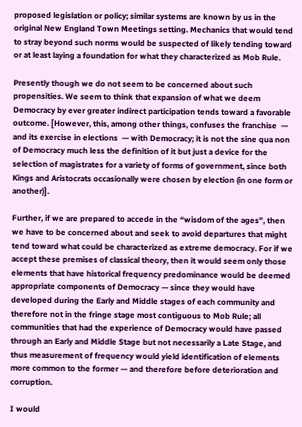proposed legislation or policy; similar systems are known by us in the original New England Town Meetings setting. Mechanics that would tend to stray beyond such norms would be suspected of likely tending toward or at least laying a foundation for what they characterized as Mob Rule.

Presently though we do not seem to be concerned about such propensities. We seem to think that expansion of what we deem Democracy by ever greater indirect participation tends toward a favorable outcome. [However, this, among other things, confuses the franchise  — and its exercise in elections  — with Democracy; it is not the sine qua non of Democracy much less the definition of it but just a device for the selection of magistrates for a variety of forms of government, since both Kings and Aristocrats occasionally were chosen by election (in one form or another)].

Further, if we are prepared to accede in the “wisdom of the ages”, then we have to be concerned about and seek to avoid departures that might tend toward what could be characterized as extreme democracy. For if we accept these premises of classical theory, then it would seem only those elements that have historical frequency predominance would be deemed appropriate components of Democracy — since they would have developed during the Early and Middle stages of each community and therefore not in the fringe stage most contiguous to Mob Rule; all communities that had the experience of Democracy would have passed through an Early and Middle Stage but not necessarily a Late Stage, and thus measurement of frequency would yield identification of elements more common to the former — and therefore before deterioration and corruption.

I would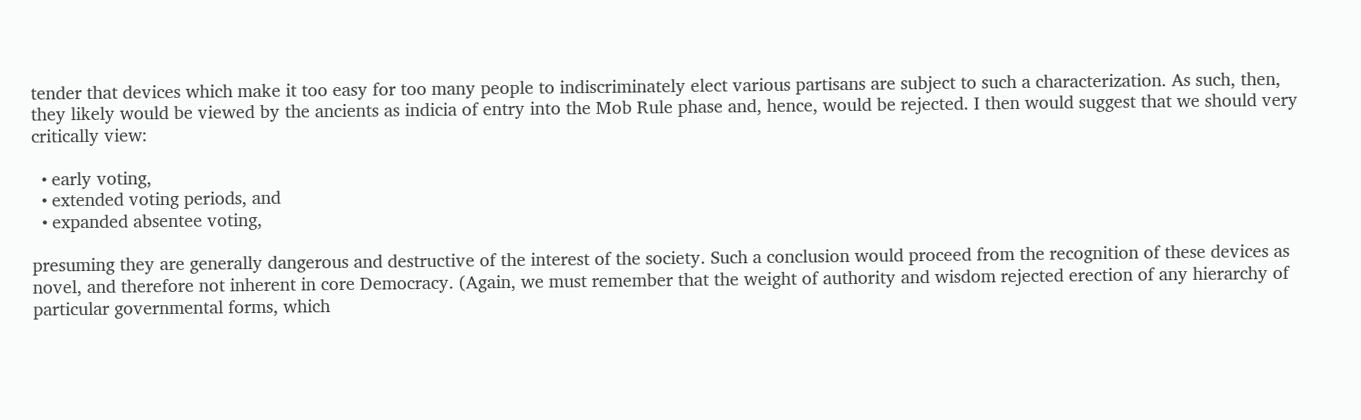tender that devices which make it too easy for too many people to indiscriminately elect various partisans are subject to such a characterization. As such, then, they likely would be viewed by the ancients as indicia of entry into the Mob Rule phase and, hence, would be rejected. I then would suggest that we should very critically view:

  • early voting,
  • extended voting periods, and
  • expanded absentee voting,

presuming they are generally dangerous and destructive of the interest of the society. Such a conclusion would proceed from the recognition of these devices as novel, and therefore not inherent in core Democracy. (Again, we must remember that the weight of authority and wisdom rejected erection of any hierarchy of particular governmental forms, which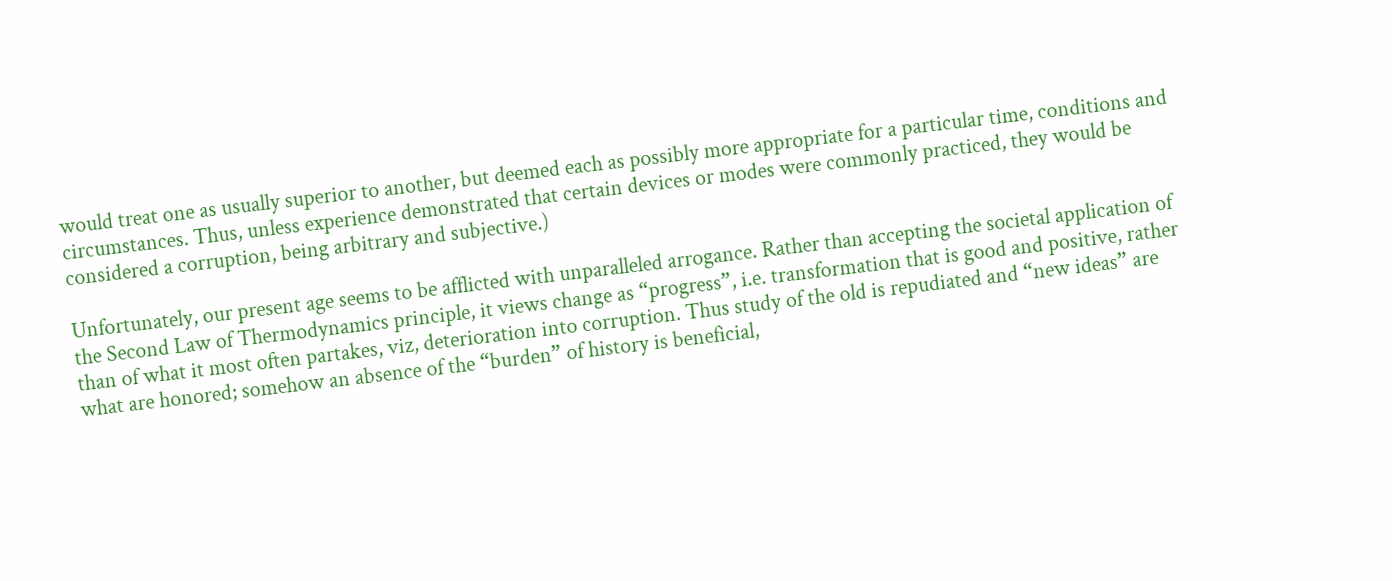would treat one as usually superior to another, but deemed each as possibly more appropriate for a particular time, conditions and circumstances. Thus, unless experience demonstrated that certain devices or modes were commonly practiced, they would be considered a corruption, being arbitrary and subjective.)

Unfortunately, our present age seems to be afflicted with unparalleled arrogance. Rather than accepting the societal application of the Second Law of Thermodynamics principle, it views change as “progress”, i.e. transformation that is good and positive, rather than of what it most often partakes, viz, deterioration into corruption. Thus study of the old is repudiated and “new ideas” are what are honored; somehow an absence of the “burden” of history is beneficial,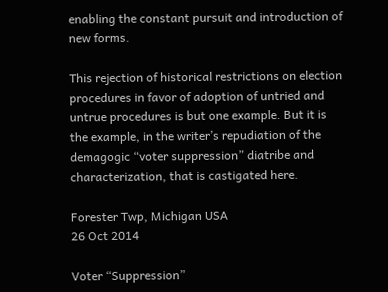enabling the constant pursuit and introduction of new forms.

This rejection of historical restrictions on election procedures in favor of adoption of untried and untrue procedures is but one example. But it is the example, in the writer’s repudiation of the demagogic “voter suppression” diatribe and characterization, that is castigated here.

Forester Twp, Michigan USA
26 Oct 2014

Voter “Suppression”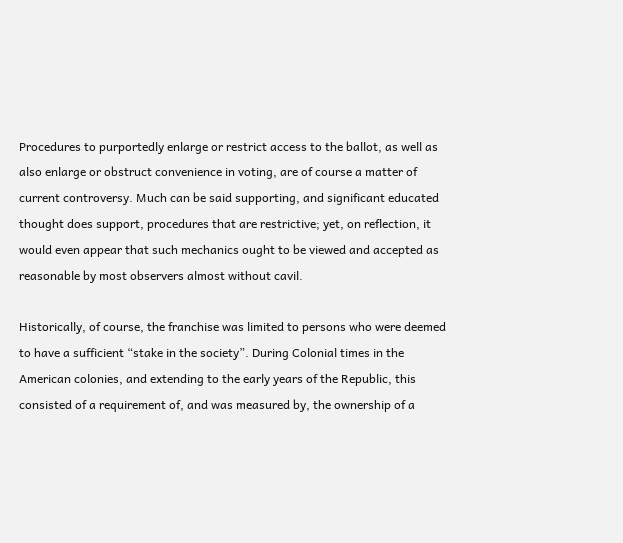Procedures to purportedly enlarge or restrict access to the ballot, as well as also enlarge or obstruct convenience in voting, are of course a matter of current controversy. Much can be said supporting, and significant educated thought does support, procedures that are restrictive; yet, on reflection, it would even appear that such mechanics ought to be viewed and accepted as reasonable by most observers almost without cavil.

Historically, of course, the franchise was limited to persons who were deemed to have a sufficient “stake in the society”. During Colonial times in the American colonies, and extending to the early years of the Republic, this consisted of a requirement of, and was measured by, the ownership of a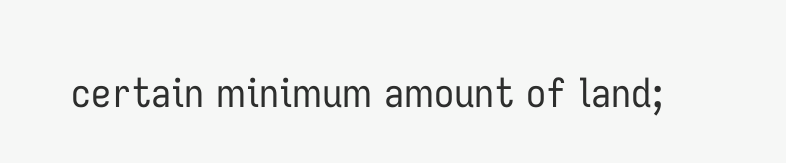certain minimum amount of land;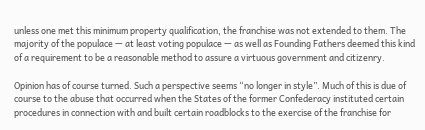unless one met this minimum property qualification, the franchise was not extended to them. The majority of the populace — at least voting populace — as well as Founding Fathers deemed this kind of a requirement to be a reasonable method to assure a virtuous government and citizenry.

Opinion has of course turned. Such a perspective seems “no longer in style”. Much of this is due of course to the abuse that occurred when the States of the former Confederacy instituted certain procedures in connection with and built certain roadblocks to the exercise of the franchise for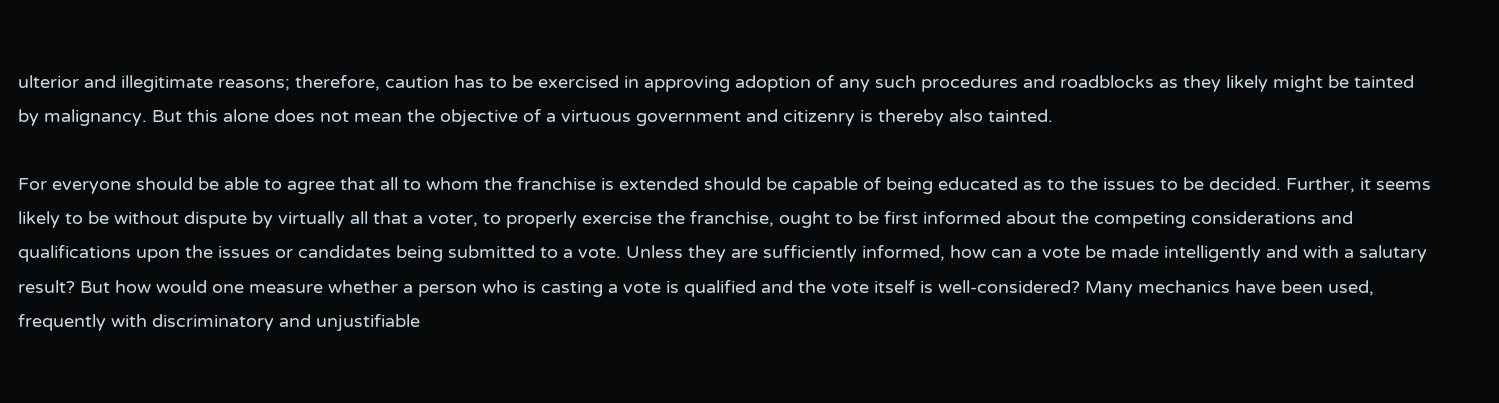ulterior and illegitimate reasons; therefore, caution has to be exercised in approving adoption of any such procedures and roadblocks as they likely might be tainted by malignancy. But this alone does not mean the objective of a virtuous government and citizenry is thereby also tainted.

For everyone should be able to agree that all to whom the franchise is extended should be capable of being educated as to the issues to be decided. Further, it seems likely to be without dispute by virtually all that a voter, to properly exercise the franchise, ought to be first informed about the competing considerations and qualifications upon the issues or candidates being submitted to a vote. Unless they are sufficiently informed, how can a vote be made intelligently and with a salutary result? But how would one measure whether a person who is casting a vote is qualified and the vote itself is well-considered? Many mechanics have been used, frequently with discriminatory and unjustifiable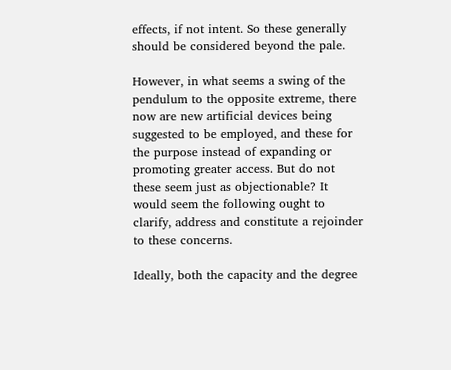effects, if not intent. So these generally should be considered beyond the pale.

However, in what seems a swing of the pendulum to the opposite extreme, there now are new artificial devices being suggested to be employed, and these for the purpose instead of expanding or promoting greater access. But do not these seem just as objectionable? It would seem the following ought to clarify, address and constitute a rejoinder to these concerns.

Ideally, both the capacity and the degree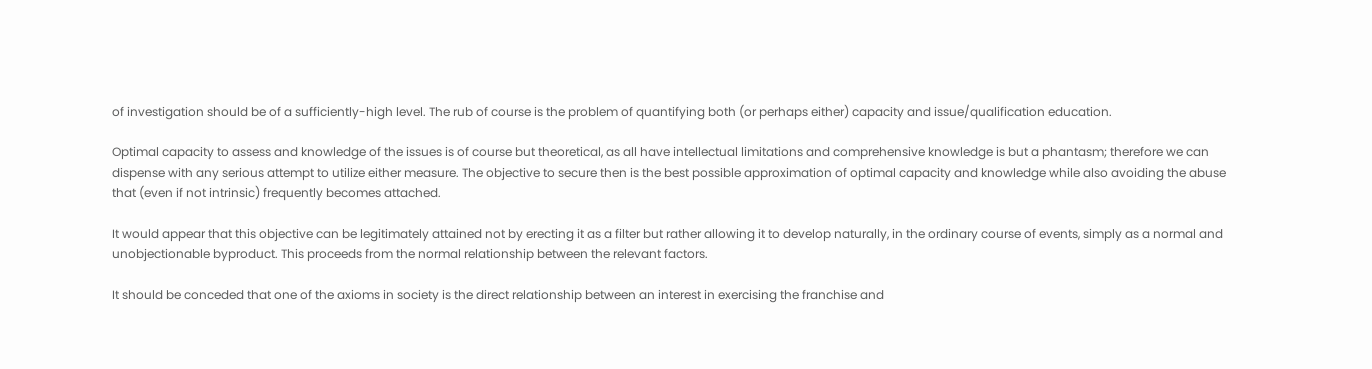of investigation should be of a sufficiently-high level. The rub of course is the problem of quantifying both (or perhaps either) capacity and issue/qualification education.

Optimal capacity to assess and knowledge of the issues is of course but theoretical, as all have intellectual limitations and comprehensive knowledge is but a phantasm; therefore we can dispense with any serious attempt to utilize either measure. The objective to secure then is the best possible approximation of optimal capacity and knowledge while also avoiding the abuse that (even if not intrinsic) frequently becomes attached.

It would appear that this objective can be legitimately attained not by erecting it as a filter but rather allowing it to develop naturally, in the ordinary course of events, simply as a normal and unobjectionable byproduct. This proceeds from the normal relationship between the relevant factors.

It should be conceded that one of the axioms in society is the direct relationship between an interest in exercising the franchise and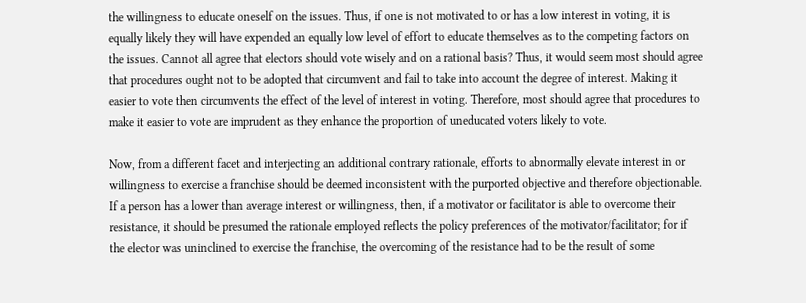the willingness to educate oneself on the issues. Thus, if one is not motivated to or has a low interest in voting, it is equally likely they will have expended an equally low level of effort to educate themselves as to the competing factors on the issues. Cannot all agree that electors should vote wisely and on a rational basis? Thus, it would seem most should agree that procedures ought not to be adopted that circumvent and fail to take into account the degree of interest. Making it easier to vote then circumvents the effect of the level of interest in voting. Therefore, most should agree that procedures to make it easier to vote are imprudent as they enhance the proportion of uneducated voters likely to vote.

Now, from a different facet and interjecting an additional contrary rationale, efforts to abnormally elevate interest in or willingness to exercise a franchise should be deemed inconsistent with the purported objective and therefore objectionable. If a person has a lower than average interest or willingness, then, if a motivator or facilitator is able to overcome their resistance, it should be presumed the rationale employed reflects the policy preferences of the motivator/facilitator; for if the elector was uninclined to exercise the franchise, the overcoming of the resistance had to be the result of some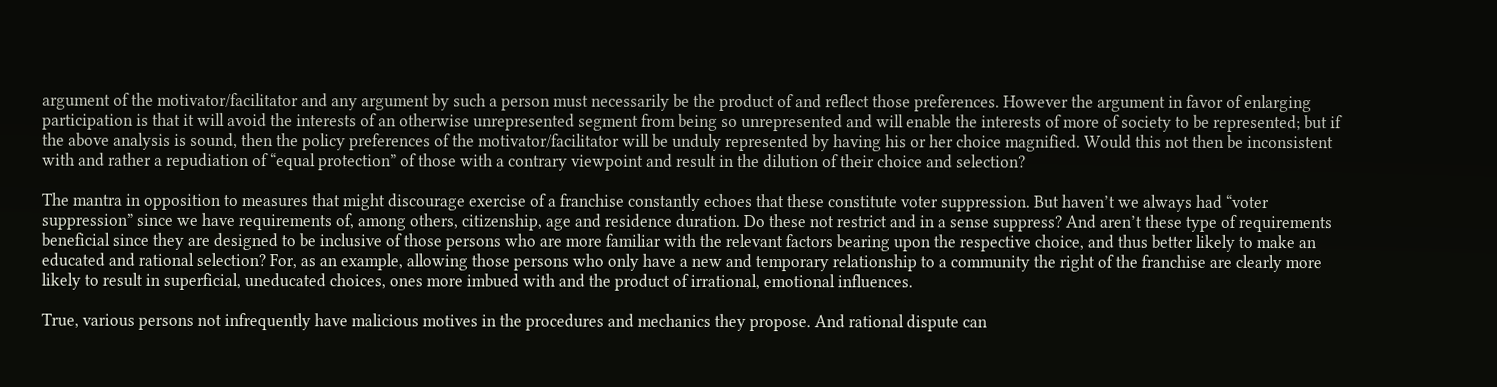argument of the motivator/facilitator and any argument by such a person must necessarily be the product of and reflect those preferences. However the argument in favor of enlarging participation is that it will avoid the interests of an otherwise unrepresented segment from being so unrepresented and will enable the interests of more of society to be represented; but if the above analysis is sound, then the policy preferences of the motivator/facilitator will be unduly represented by having his or her choice magnified. Would this not then be inconsistent with and rather a repudiation of “equal protection” of those with a contrary viewpoint and result in the dilution of their choice and selection?

The mantra in opposition to measures that might discourage exercise of a franchise constantly echoes that these constitute voter suppression. But haven’t we always had “voter suppression” since we have requirements of, among others, citizenship, age and residence duration. Do these not restrict and in a sense suppress? And aren’t these type of requirements beneficial since they are designed to be inclusive of those persons who are more familiar with the relevant factors bearing upon the respective choice, and thus better likely to make an educated and rational selection? For, as an example, allowing those persons who only have a new and temporary relationship to a community the right of the franchise are clearly more likely to result in superficial, uneducated choices, ones more imbued with and the product of irrational, emotional influences.

True, various persons not infrequently have malicious motives in the procedures and mechanics they propose. And rational dispute can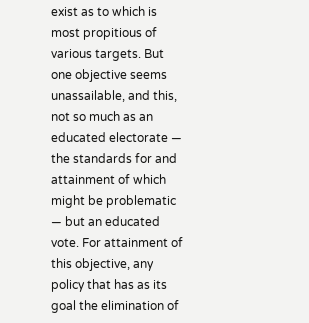exist as to which is most propitious of various targets. But one objective seems unassailable, and this, not so much as an educated electorate — the standards for and attainment of which might be problematic — but an educated vote. For attainment of this objective, any policy that has as its goal the elimination of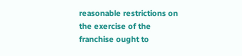reasonable restrictions on the exercise of the franchise ought to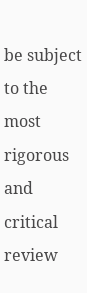be subject to the most rigorous and critical review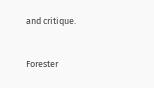and critique.


Forester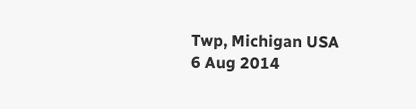Twp, Michigan USA
6 Aug 2014